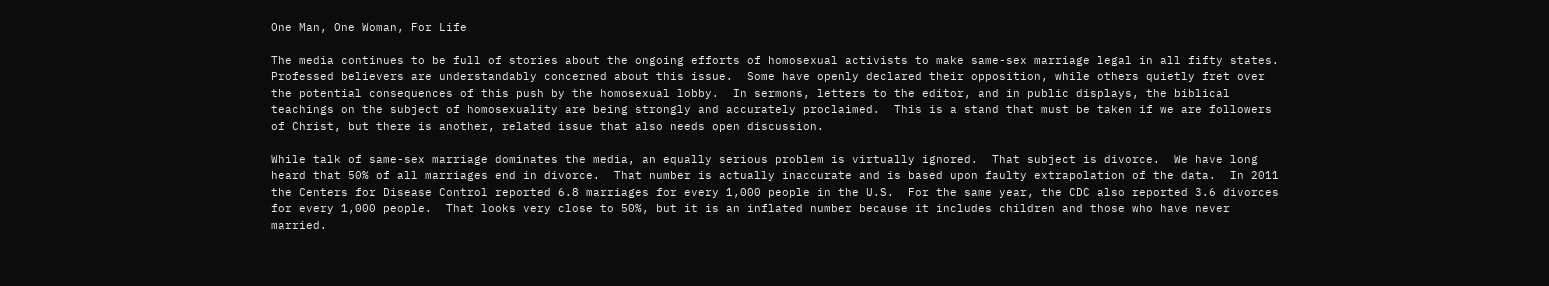One Man, One Woman, For Life

The media continues to be full of stories about the ongoing efforts of homosexual activists to make same-sex marriage legal in all fifty states.  Professed believers are understandably concerned about this issue.  Some have openly declared their opposition, while others quietly fret over the potential consequences of this push by the homosexual lobby.  In sermons, letters to the editor, and in public displays, the biblical teachings on the subject of homosexuality are being strongly and accurately proclaimed.  This is a stand that must be taken if we are followers of Christ, but there is another, related issue that also needs open discussion.

While talk of same-sex marriage dominates the media, an equally serious problem is virtually ignored.  That subject is divorce.  We have long heard that 50% of all marriages end in divorce.  That number is actually inaccurate and is based upon faulty extrapolation of the data.  In 2011 the Centers for Disease Control reported 6.8 marriages for every 1,000 people in the U.S.  For the same year, the CDC also reported 3.6 divorces for every 1,000 people.  That looks very close to 50%, but it is an inflated number because it includes children and those who have never married.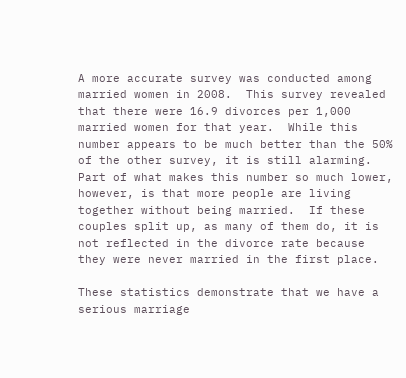A more accurate survey was conducted among married women in 2008.  This survey revealed that there were 16.9 divorces per 1,000 married women for that year.  While this number appears to be much better than the 50% of the other survey, it is still alarming.  Part of what makes this number so much lower, however, is that more people are living together without being married.  If these couples split up, as many of them do, it is not reflected in the divorce rate because they were never married in the first place.

These statistics demonstrate that we have a serious marriage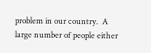problem in our country.  A large number of people either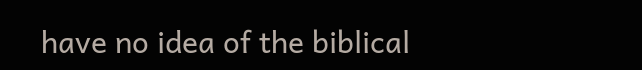have no idea of the biblical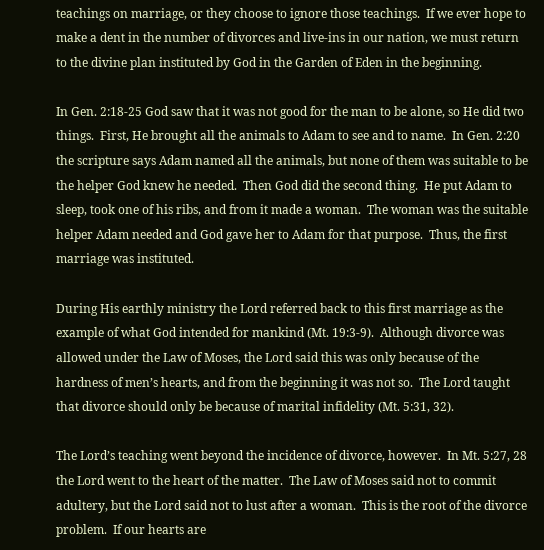teachings on marriage, or they choose to ignore those teachings.  If we ever hope to make a dent in the number of divorces and live-ins in our nation, we must return to the divine plan instituted by God in the Garden of Eden in the beginning.

In Gen. 2:18-25 God saw that it was not good for the man to be alone, so He did two things.  First, He brought all the animals to Adam to see and to name.  In Gen. 2:20 the scripture says Adam named all the animals, but none of them was suitable to be the helper God knew he needed.  Then God did the second thing.  He put Adam to sleep, took one of his ribs, and from it made a woman.  The woman was the suitable helper Adam needed and God gave her to Adam for that purpose.  Thus, the first marriage was instituted.

During His earthly ministry the Lord referred back to this first marriage as the example of what God intended for mankind (Mt. 19:3-9).  Although divorce was allowed under the Law of Moses, the Lord said this was only because of the hardness of men’s hearts, and from the beginning it was not so.  The Lord taught that divorce should only be because of marital infidelity (Mt. 5:31, 32).

The Lord’s teaching went beyond the incidence of divorce, however.  In Mt. 5:27, 28 the Lord went to the heart of the matter.  The Law of Moses said not to commit adultery, but the Lord said not to lust after a woman.  This is the root of the divorce problem.  If our hearts are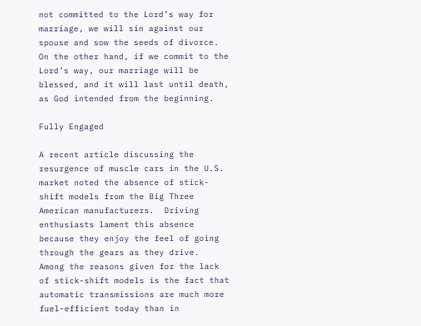not committed to the Lord’s way for marriage, we will sin against our spouse and sow the seeds of divorce.  On the other hand, if we commit to the Lord’s way, our marriage will be blessed, and it will last until death, as God intended from the beginning.

Fully Engaged

A recent article discussing the resurgence of muscle cars in the U.S. market noted the absence of stick-shift models from the Big Three American manufacturers.  Driving enthusiasts lament this absence because they enjoy the feel of going through the gears as they drive.  Among the reasons given for the lack of stick-shift models is the fact that automatic transmissions are much more fuel-efficient today than in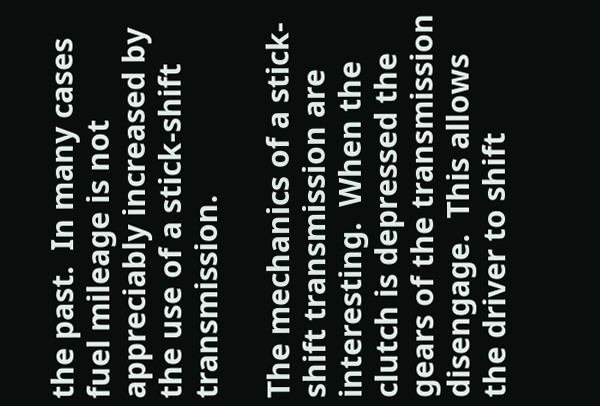the past.  In many cases fuel mileage is not appreciably increased by the use of a stick-shift transmission.

The mechanics of a stick-shift transmission are interesting.  When the clutch is depressed the gears of the transmission disengage.  This allows the driver to shift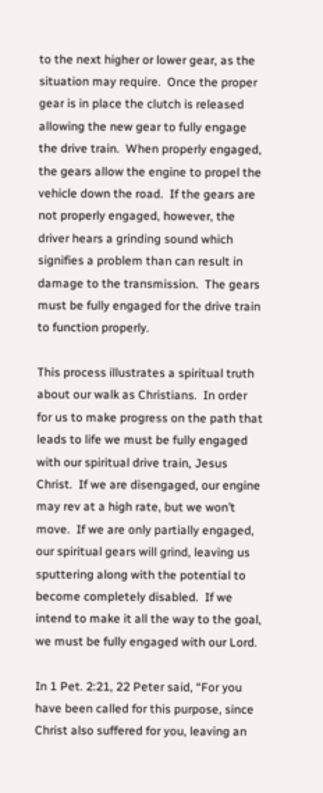to the next higher or lower gear, as the situation may require.  Once the proper gear is in place the clutch is released allowing the new gear to fully engage the drive train.  When properly engaged, the gears allow the engine to propel the vehicle down the road.  If the gears are not properly engaged, however, the driver hears a grinding sound which signifies a problem than can result in damage to the transmission.  The gears must be fully engaged for the drive train to function properly.

This process illustrates a spiritual truth about our walk as Christians.  In order for us to make progress on the path that leads to life we must be fully engaged with our spiritual drive train, Jesus Christ.  If we are disengaged, our engine may rev at a high rate, but we won’t move.  If we are only partially engaged, our spiritual gears will grind, leaving us sputtering along with the potential to become completely disabled.  If we intend to make it all the way to the goal, we must be fully engaged with our Lord.

In 1 Pet. 2:21, 22 Peter said, “For you have been called for this purpose, since Christ also suffered for you, leaving an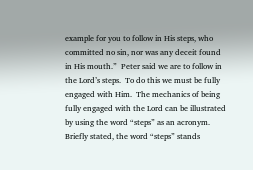example for you to follow in His steps, who committed no sin, nor was any deceit found in His mouth.”  Peter said we are to follow in the Lord’s steps.  To do this we must be fully engaged with Him.  The mechanics of being fully engaged with the Lord can be illustrated by using the word “steps” as an acronym.  Briefly stated, the word “steps” stands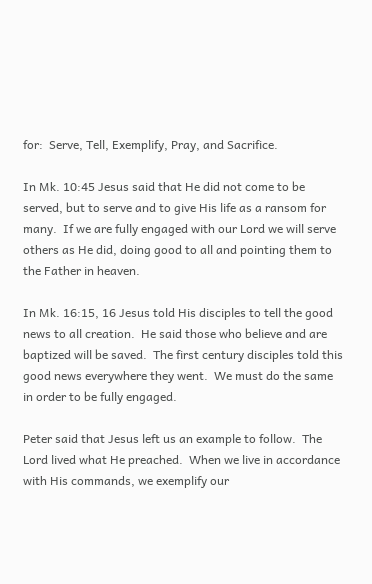for:  Serve, Tell, Exemplify, Pray, and Sacrifice.

In Mk. 10:45 Jesus said that He did not come to be served, but to serve and to give His life as a ransom for many.  If we are fully engaged with our Lord we will serve others as He did, doing good to all and pointing them to the Father in heaven.

In Mk. 16:15, 16 Jesus told His disciples to tell the good news to all creation.  He said those who believe and are baptized will be saved.  The first century disciples told this good news everywhere they went.  We must do the same in order to be fully engaged.

Peter said that Jesus left us an example to follow.  The Lord lived what He preached.  When we live in accordance with His commands, we exemplify our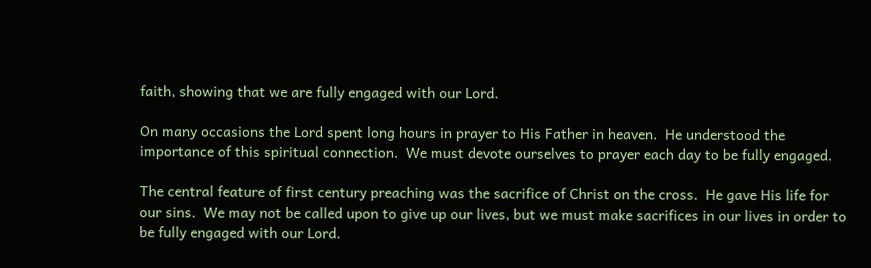faith, showing that we are fully engaged with our Lord.

On many occasions the Lord spent long hours in prayer to His Father in heaven.  He understood the importance of this spiritual connection.  We must devote ourselves to prayer each day to be fully engaged.

The central feature of first century preaching was the sacrifice of Christ on the cross.  He gave His life for our sins.  We may not be called upon to give up our lives, but we must make sacrifices in our lives in order to be fully engaged with our Lord.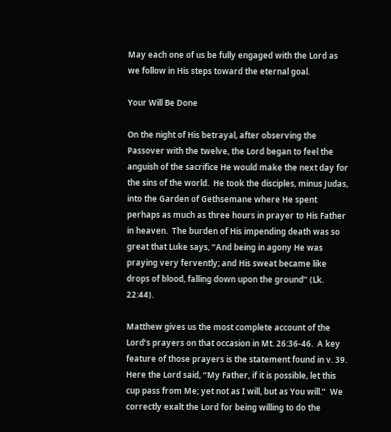May each one of us be fully engaged with the Lord as we follow in His steps toward the eternal goal.

Your Will Be Done

On the night of His betrayal, after observing the Passover with the twelve, the Lord began to feel the anguish of the sacrifice He would make the next day for the sins of the world.  He took the disciples, minus Judas, into the Garden of Gethsemane where He spent perhaps as much as three hours in prayer to His Father in heaven.  The burden of His impending death was so great that Luke says, “And being in agony He was praying very fervently; and His sweat became like drops of blood, falling down upon the ground” (Lk. 22:44).

Matthew gives us the most complete account of the Lord’s prayers on that occasion in Mt. 26:36-46.  A key feature of those prayers is the statement found in v. 39.  Here the Lord said, “My Father, if it is possible, let this cup pass from Me; yet not as I will, but as You will.”  We correctly exalt the Lord for being willing to do the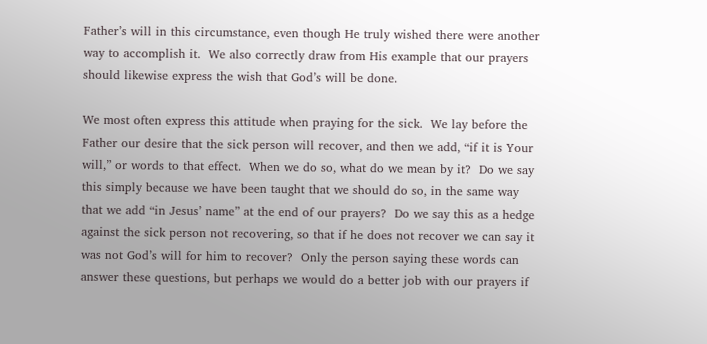Father’s will in this circumstance, even though He truly wished there were another way to accomplish it.  We also correctly draw from His example that our prayers should likewise express the wish that God’s will be done.

We most often express this attitude when praying for the sick.  We lay before the Father our desire that the sick person will recover, and then we add, “if it is Your will,” or words to that effect.  When we do so, what do we mean by it?  Do we say this simply because we have been taught that we should do so, in the same way that we add “in Jesus’ name” at the end of our prayers?  Do we say this as a hedge against the sick person not recovering, so that if he does not recover we can say it was not God’s will for him to recover?  Only the person saying these words can answer these questions, but perhaps we would do a better job with our prayers if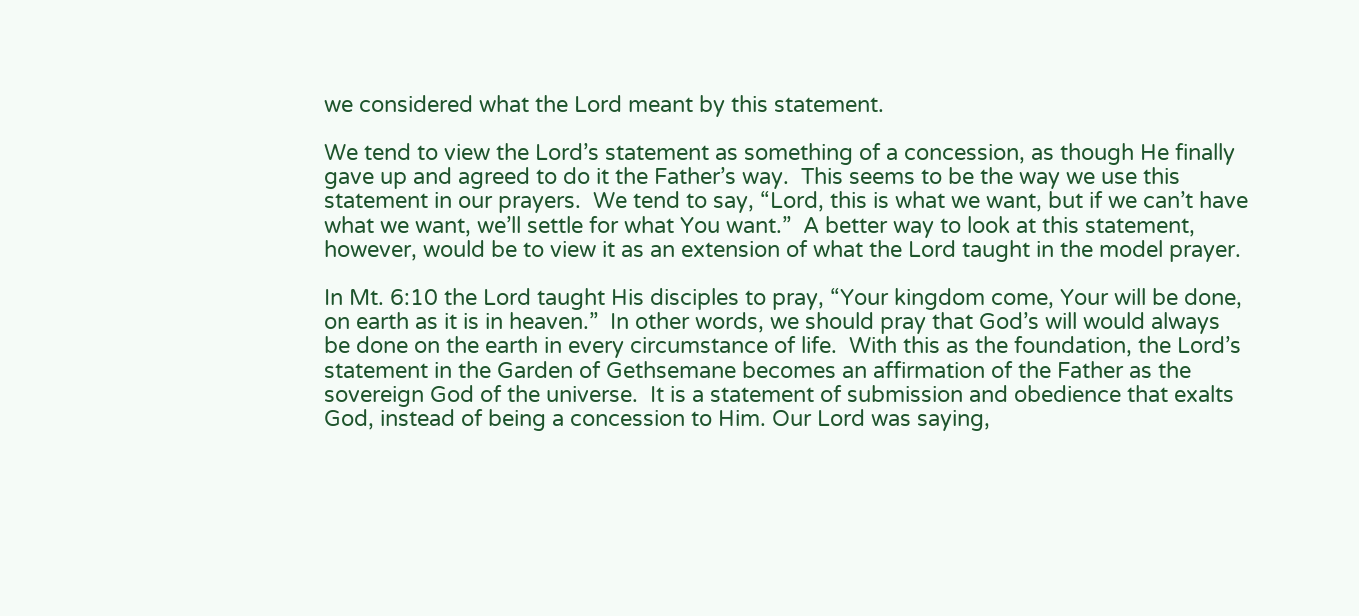we considered what the Lord meant by this statement.

We tend to view the Lord’s statement as something of a concession, as though He finally gave up and agreed to do it the Father’s way.  This seems to be the way we use this statement in our prayers.  We tend to say, “Lord, this is what we want, but if we can’t have what we want, we’ll settle for what You want.”  A better way to look at this statement, however, would be to view it as an extension of what the Lord taught in the model prayer.

In Mt. 6:10 the Lord taught His disciples to pray, “Your kingdom come, Your will be done, on earth as it is in heaven.”  In other words, we should pray that God’s will would always be done on the earth in every circumstance of life.  With this as the foundation, the Lord’s statement in the Garden of Gethsemane becomes an affirmation of the Father as the sovereign God of the universe.  It is a statement of submission and obedience that exalts God, instead of being a concession to Him. Our Lord was saying,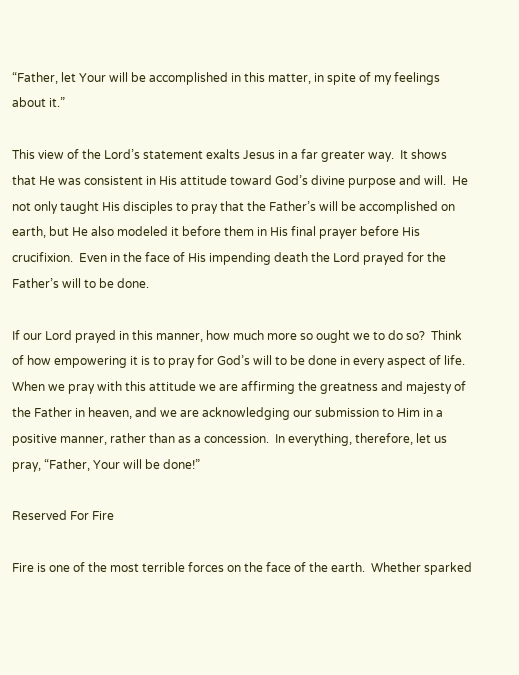“Father, let Your will be accomplished in this matter, in spite of my feelings about it.”

This view of the Lord’s statement exalts Jesus in a far greater way.  It shows that He was consistent in His attitude toward God’s divine purpose and will.  He not only taught His disciples to pray that the Father’s will be accomplished on earth, but He also modeled it before them in His final prayer before His crucifixion.  Even in the face of His impending death the Lord prayed for the Father’s will to be done.

If our Lord prayed in this manner, how much more so ought we to do so?  Think of how empowering it is to pray for God’s will to be done in every aspect of life.  When we pray with this attitude we are affirming the greatness and majesty of the Father in heaven, and we are acknowledging our submission to Him in a positive manner, rather than as a concession.  In everything, therefore, let us pray, “Father, Your will be done!”

Reserved For Fire

Fire is one of the most terrible forces on the face of the earth.  Whether sparked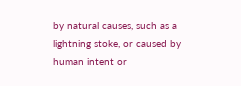by natural causes, such as a lightning stoke, or caused by human intent or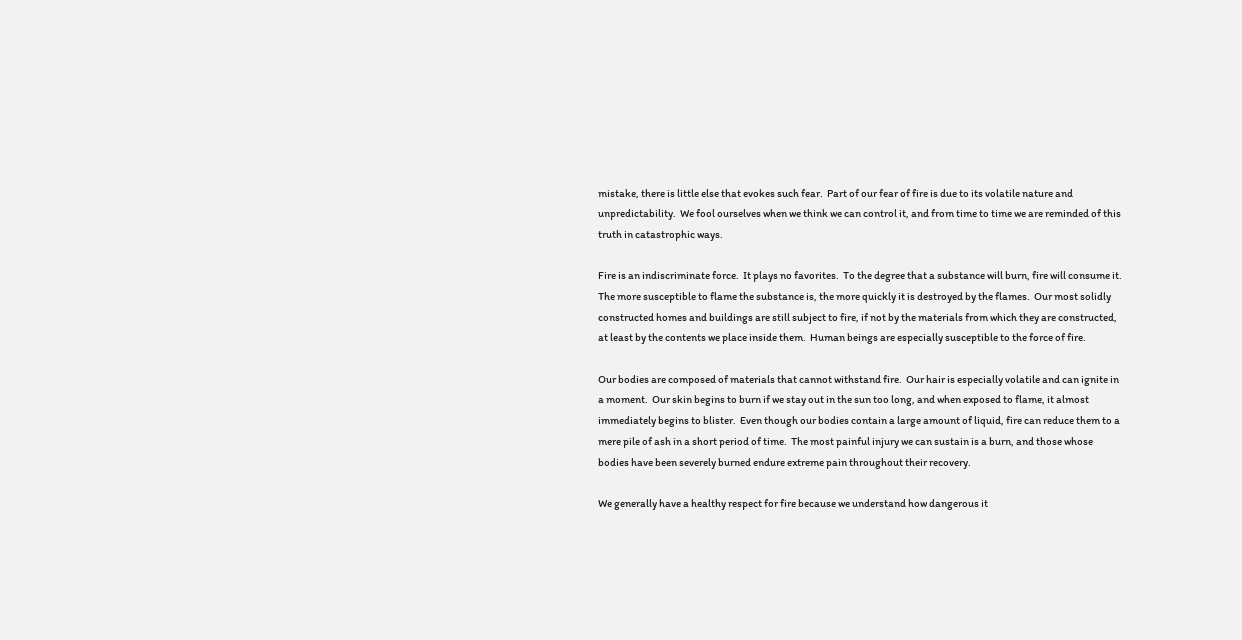mistake, there is little else that evokes such fear.  Part of our fear of fire is due to its volatile nature and unpredictability.  We fool ourselves when we think we can control it, and from time to time we are reminded of this truth in catastrophic ways.

Fire is an indiscriminate force.  It plays no favorites.  To the degree that a substance will burn, fire will consume it.  The more susceptible to flame the substance is, the more quickly it is destroyed by the flames.  Our most solidly constructed homes and buildings are still subject to fire, if not by the materials from which they are constructed, at least by the contents we place inside them.  Human beings are especially susceptible to the force of fire.

Our bodies are composed of materials that cannot withstand fire.  Our hair is especially volatile and can ignite in a moment.  Our skin begins to burn if we stay out in the sun too long, and when exposed to flame, it almost immediately begins to blister.  Even though our bodies contain a large amount of liquid, fire can reduce them to a mere pile of ash in a short period of time.  The most painful injury we can sustain is a burn, and those whose bodies have been severely burned endure extreme pain throughout their recovery.

We generally have a healthy respect for fire because we understand how dangerous it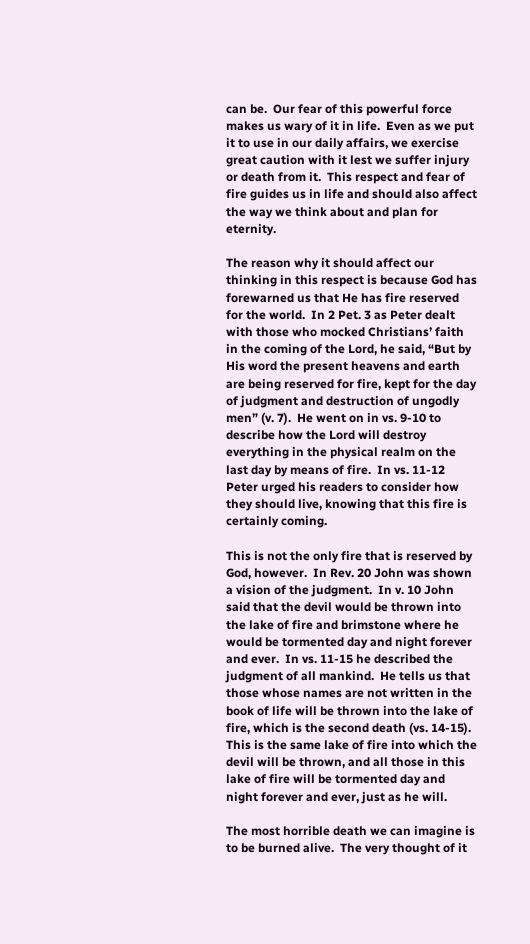can be.  Our fear of this powerful force makes us wary of it in life.  Even as we put it to use in our daily affairs, we exercise great caution with it lest we suffer injury or death from it.  This respect and fear of fire guides us in life and should also affect the way we think about and plan for eternity.

The reason why it should affect our thinking in this respect is because God has forewarned us that He has fire reserved for the world.  In 2 Pet. 3 as Peter dealt with those who mocked Christians’ faith in the coming of the Lord, he said, “But by His word the present heavens and earth are being reserved for fire, kept for the day of judgment and destruction of ungodly men” (v. 7).  He went on in vs. 9-10 to describe how the Lord will destroy everything in the physical realm on the last day by means of fire.  In vs. 11-12 Peter urged his readers to consider how they should live, knowing that this fire is certainly coming.

This is not the only fire that is reserved by God, however.  In Rev. 20 John was shown a vision of the judgment.  In v. 10 John said that the devil would be thrown into the lake of fire and brimstone where he would be tormented day and night forever and ever.  In vs. 11-15 he described the judgment of all mankind.  He tells us that those whose names are not written in the book of life will be thrown into the lake of fire, which is the second death (vs. 14-15).  This is the same lake of fire into which the devil will be thrown, and all those in this lake of fire will be tormented day and night forever and ever, just as he will.

The most horrible death we can imagine is to be burned alive.  The very thought of it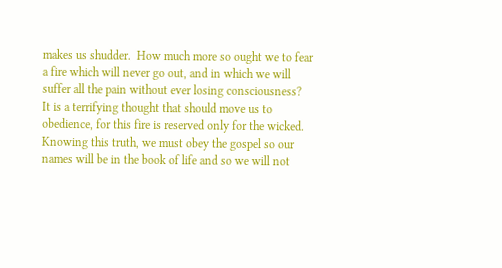makes us shudder.  How much more so ought we to fear a fire which will never go out, and in which we will suffer all the pain without ever losing consciousness?  It is a terrifying thought that should move us to obedience, for this fire is reserved only for the wicked.  Knowing this truth, we must obey the gospel so our names will be in the book of life and so we will not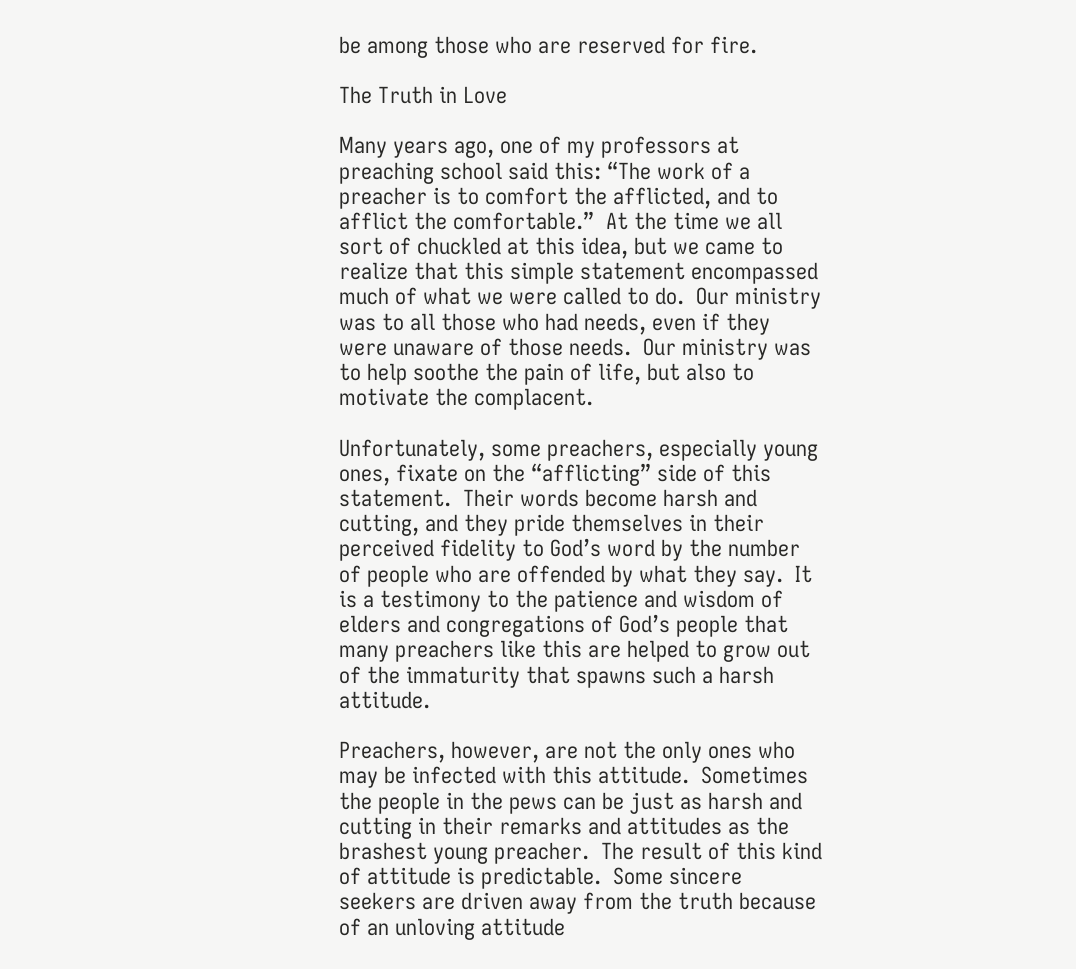be among those who are reserved for fire.

The Truth in Love

Many years ago, one of my professors at preaching school said this: “The work of a preacher is to comfort the afflicted, and to afflict the comfortable.”  At the time we all sort of chuckled at this idea, but we came to realize that this simple statement encompassed much of what we were called to do.  Our ministry was to all those who had needs, even if they were unaware of those needs.  Our ministry was to help soothe the pain of life, but also to motivate the complacent.

Unfortunately, some preachers, especially young ones, fixate on the “afflicting” side of this statement.  Their words become harsh and cutting, and they pride themselves in their perceived fidelity to God’s word by the number of people who are offended by what they say.  It is a testimony to the patience and wisdom of elders and congregations of God’s people that many preachers like this are helped to grow out of the immaturity that spawns such a harsh attitude.

Preachers, however, are not the only ones who may be infected with this attitude.  Sometimes the people in the pews can be just as harsh and cutting in their remarks and attitudes as the brashest young preacher.  The result of this kind of attitude is predictable.  Some sincere seekers are driven away from the truth because of an unloving attitude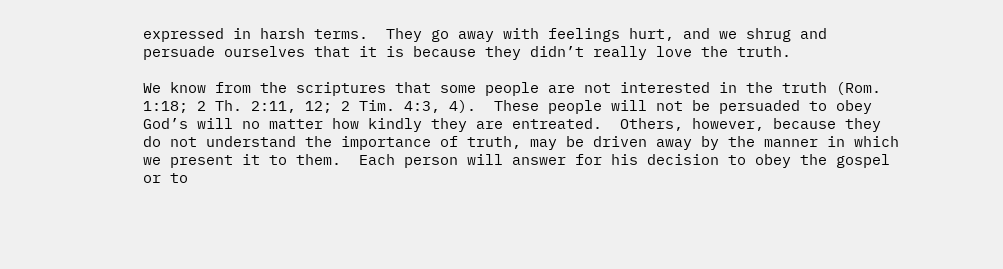expressed in harsh terms.  They go away with feelings hurt, and we shrug and persuade ourselves that it is because they didn’t really love the truth.

We know from the scriptures that some people are not interested in the truth (Rom. 1:18; 2 Th. 2:11, 12; 2 Tim. 4:3, 4).  These people will not be persuaded to obey God’s will no matter how kindly they are entreated.  Others, however, because they do not understand the importance of truth, may be driven away by the manner in which we present it to them.  Each person will answer for his decision to obey the gospel or to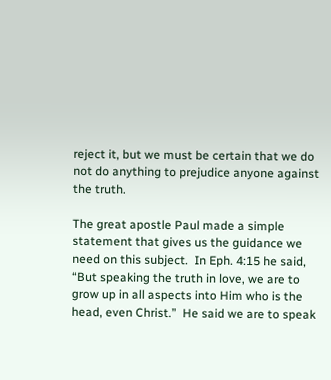reject it, but we must be certain that we do not do anything to prejudice anyone against the truth.

The great apostle Paul made a simple statement that gives us the guidance we need on this subject.  In Eph. 4:15 he said, “But speaking the truth in love, we are to grow up in all aspects into Him who is the head, even Christ.”  He said we are to speak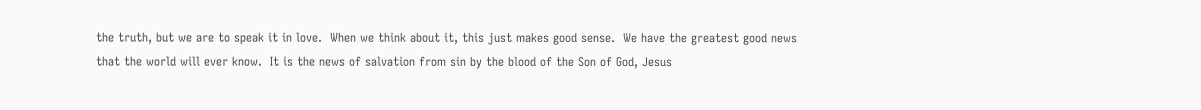the truth, but we are to speak it in love.  When we think about it, this just makes good sense.  We have the greatest good news that the world will ever know.  It is the news of salvation from sin by the blood of the Son of God, Jesus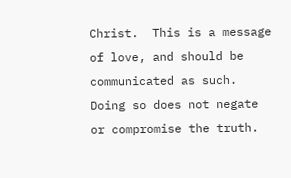Christ.  This is a message of love, and should be communicated as such.  Doing so does not negate or compromise the truth.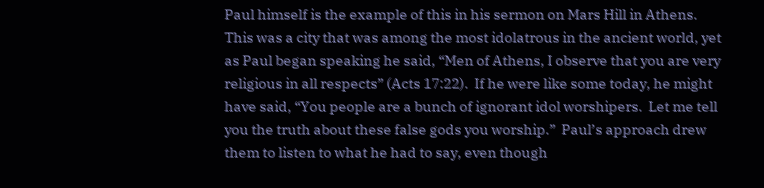Paul himself is the example of this in his sermon on Mars Hill in Athens.  This was a city that was among the most idolatrous in the ancient world, yet as Paul began speaking he said, “Men of Athens, I observe that you are very religious in all respects” (Acts 17:22).  If he were like some today, he might have said, “You people are a bunch of ignorant idol worshipers.  Let me tell you the truth about these false gods you worship.”  Paul’s approach drew them to listen to what he had to say, even though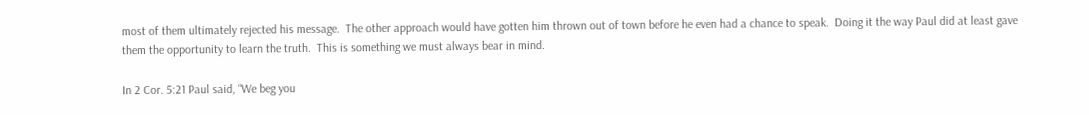most of them ultimately rejected his message.  The other approach would have gotten him thrown out of town before he even had a chance to speak.  Doing it the way Paul did at least gave them the opportunity to learn the truth.  This is something we must always bear in mind.

In 2 Cor. 5:21 Paul said, “We beg you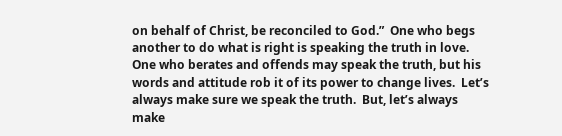on behalf of Christ, be reconciled to God.”  One who begs another to do what is right is speaking the truth in love.  One who berates and offends may speak the truth, but his words and attitude rob it of its power to change lives.  Let’s always make sure we speak the truth.  But, let’s always make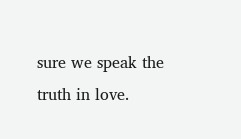sure we speak the truth in love.